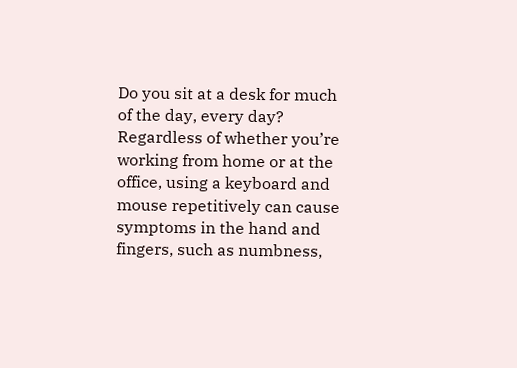Do you sit at a desk for much of the day, every day? Regardless of whether you’re working from home or at the office, using a keyboard and mouse repetitively can cause symptoms in the hand and fingers, such as numbness,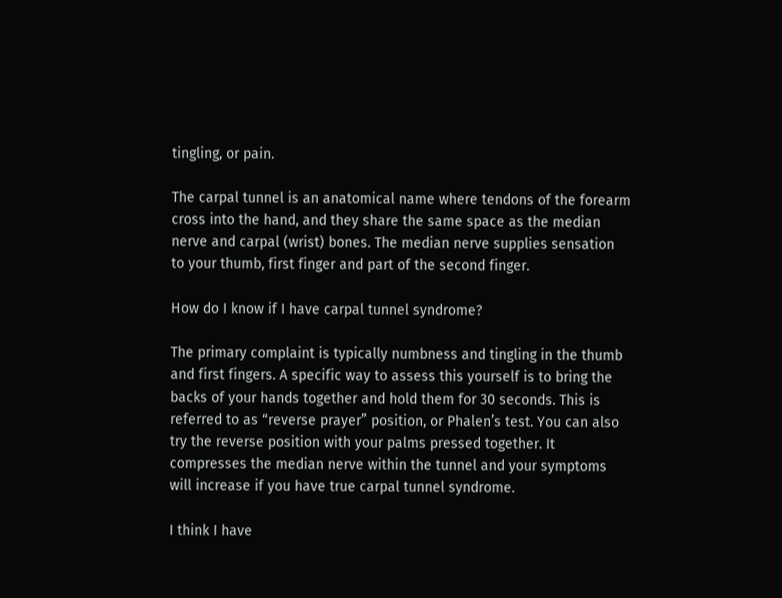tingling, or pain.

The carpal tunnel is an anatomical name where tendons of the forearm cross into the hand, and they share the same space as the median nerve and carpal (wrist) bones. The median nerve supplies sensation to your thumb, first finger and part of the second finger.

How do I know if I have carpal tunnel syndrome?

The primary complaint is typically numbness and tingling in the thumb and first fingers. A specific way to assess this yourself is to bring the backs of your hands together and hold them for 30 seconds. This is referred to as “reverse prayer” position, or Phalen’s test. You can also try the reverse position with your palms pressed together. It compresses the median nerve within the tunnel and your symptoms will increase if you have true carpal tunnel syndrome.

I think I have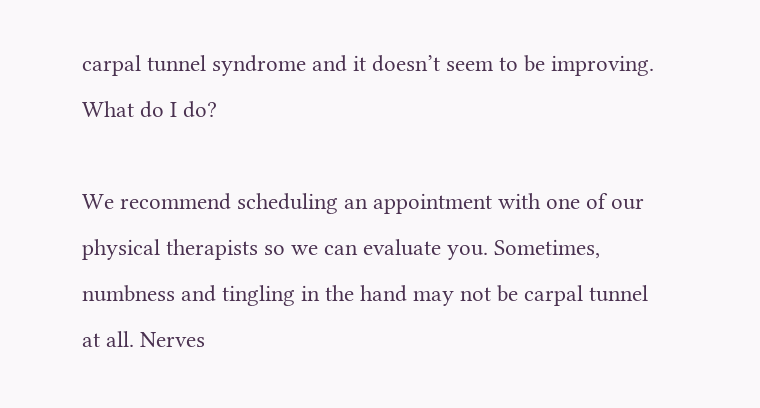carpal tunnel syndrome and it doesn’t seem to be improving. What do I do?

We recommend scheduling an appointment with one of our physical therapists so we can evaluate you. Sometimes, numbness and tingling in the hand may not be carpal tunnel at all. Nerves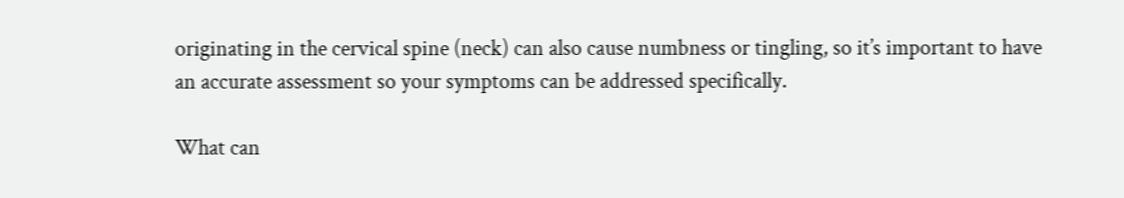originating in the cervical spine (neck) can also cause numbness or tingling, so it’s important to have an accurate assessment so your symptoms can be addressed specifically.

What can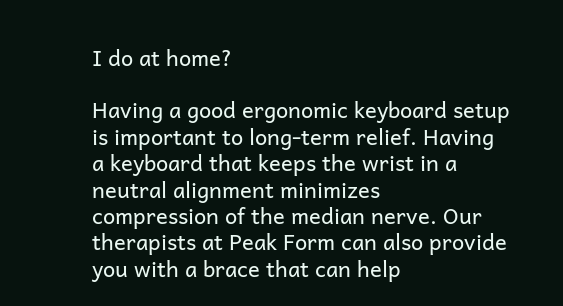I do at home?

Having a good ergonomic keyboard setup is important to long-term relief. Having a keyboard that keeps the wrist in a neutral alignment minimizes compression of the median nerve. Our therapists at Peak Form can also provide you with a brace that can help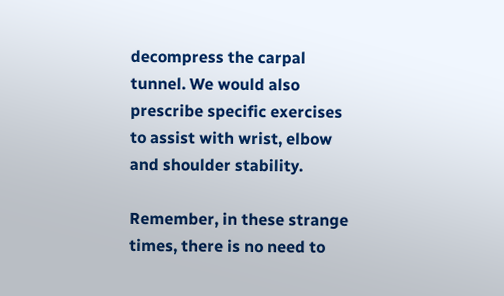decompress the carpal tunnel. We would also prescribe specific exercises to assist with wrist, elbow and shoulder stability.

Remember, in these strange times, there is no need to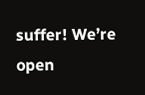suffer! We’re open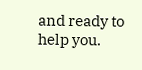and ready to help you.